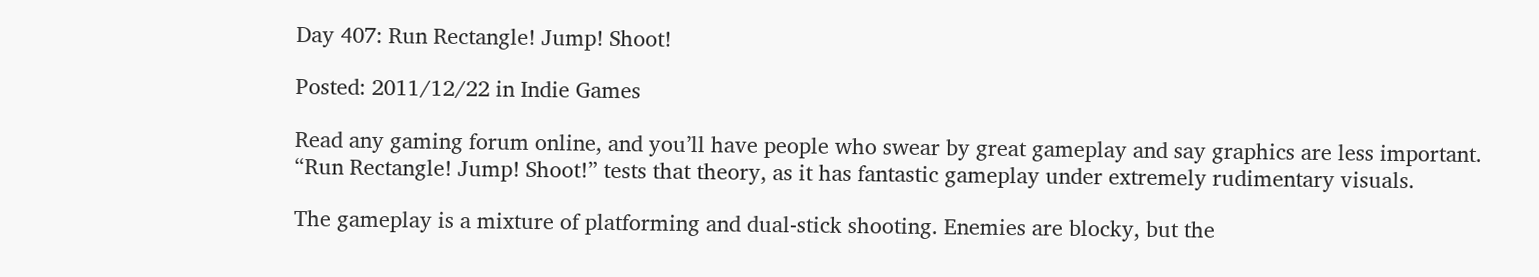Day 407: Run Rectangle! Jump! Shoot!

Posted: 2011/12/22 in Indie Games

Read any gaming forum online, and you’ll have people who swear by great gameplay and say graphics are less important. “Run Rectangle! Jump! Shoot!” tests that theory, as it has fantastic gameplay under extremely rudimentary visuals.

The gameplay is a mixture of platforming and dual-stick shooting. Enemies are blocky, but the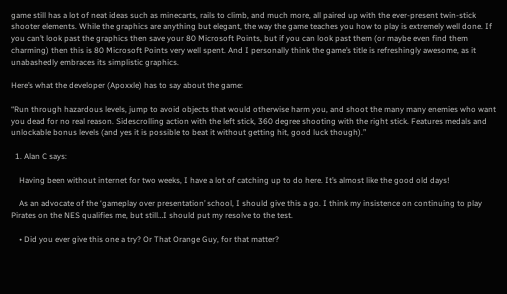game still has a lot of neat ideas such as minecarts, rails to climb, and much more, all paired up with the ever-present twin-stick shooter elements. While the graphics are anything but elegant, the way the game teaches you how to play is extremely well done. If you can’t look past the graphics then save your 80 Microsoft Points, but if you can look past them (or maybe even find them charming) then this is 80 Microsoft Points very well spent. And I personally think the game’s title is refreshingly awesome, as it unabashedly embraces its simplistic graphics.

Here’s what the developer (Apoxxle) has to say about the game:

“Run through hazardous levels, jump to avoid objects that would otherwise harm you, and shoot the many many enemies who want you dead for no real reason. Sidescrolling action with the left stick, 360 degree shooting with the right stick. Features medals and unlockable bonus levels (and yes it is possible to beat it without getting hit, good luck though).”

  1. Alan C says:

    Having been without internet for two weeks, I have a lot of catching up to do here. It’s almost like the good old days!

    As an advocate of the ‘gameplay over presentation’ school, I should give this a go. I think my insistence on continuing to play Pirates on the NES qualifies me, but still…I should put my resolve to the test.

    • Did you ever give this one a try? Or That Orange Guy, for that matter?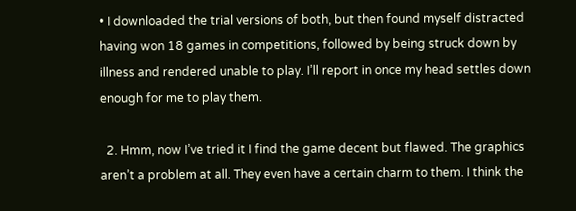• I downloaded the trial versions of both, but then found myself distracted having won 18 games in competitions, followed by being struck down by illness and rendered unable to play. I’ll report in once my head settles down enough for me to play them.

  2. Hmm, now I’ve tried it I find the game decent but flawed. The graphics aren’t a problem at all. They even have a certain charm to them. I think the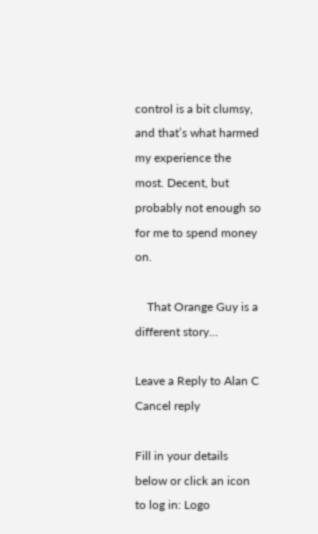control is a bit clumsy, and that’s what harmed my experience the most. Decent, but probably not enough so for me to spend money on.

    That Orange Guy is a different story…

Leave a Reply to Alan C Cancel reply

Fill in your details below or click an icon to log in: Logo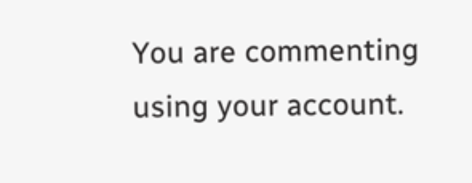You are commenting using your account.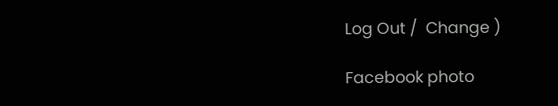Log Out /  Change )

Facebook photo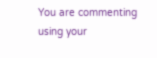You are commenting using your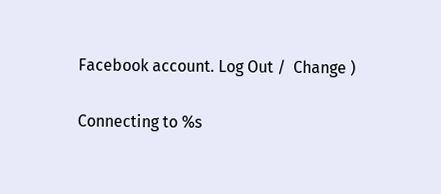Facebook account. Log Out /  Change )

Connecting to %s